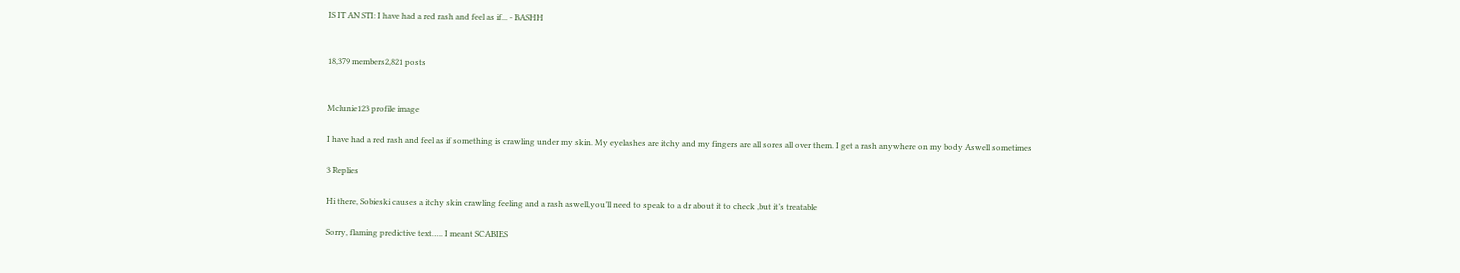IS IT AN STI: I have had a red rash and feel as if... - BASHH


18,379 members2,821 posts


Mclunie123 profile image

I have had a red rash and feel as if something is crawling under my skin. My eyelashes are itchy and my fingers are all sores all over them. I get a rash anywhere on my body Aswell sometimes

3 Replies

Hi there, Sobieski causes a itchy skin crawling feeling and a rash aswell,you’ll need to speak to a dr about it to check ,but it’s treatable

Sorry, flaming predictive text….. I meant SCABIES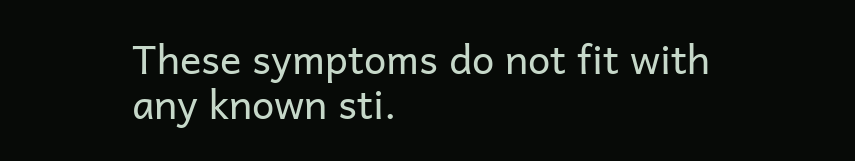These symptoms do not fit with any known sti.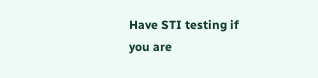Have STI testing if you are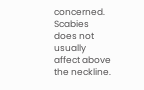concerned. Scabies does not usually affect above the neckline.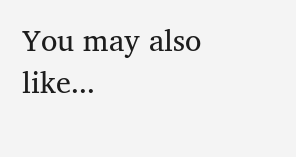You may also like...